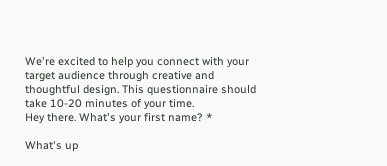We're excited to help you connect with your target audience through creative and thoughtful design. This questionnaire should take 10-20 minutes of your time.
Hey there. What's your first name? *

What's up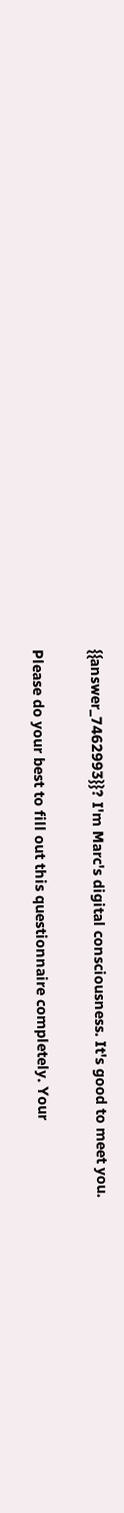{{answer_7462993}}? I'm Marc's digital consciousness. It's good to meet you.

Please do your best to fill out this questionnaire completely. Your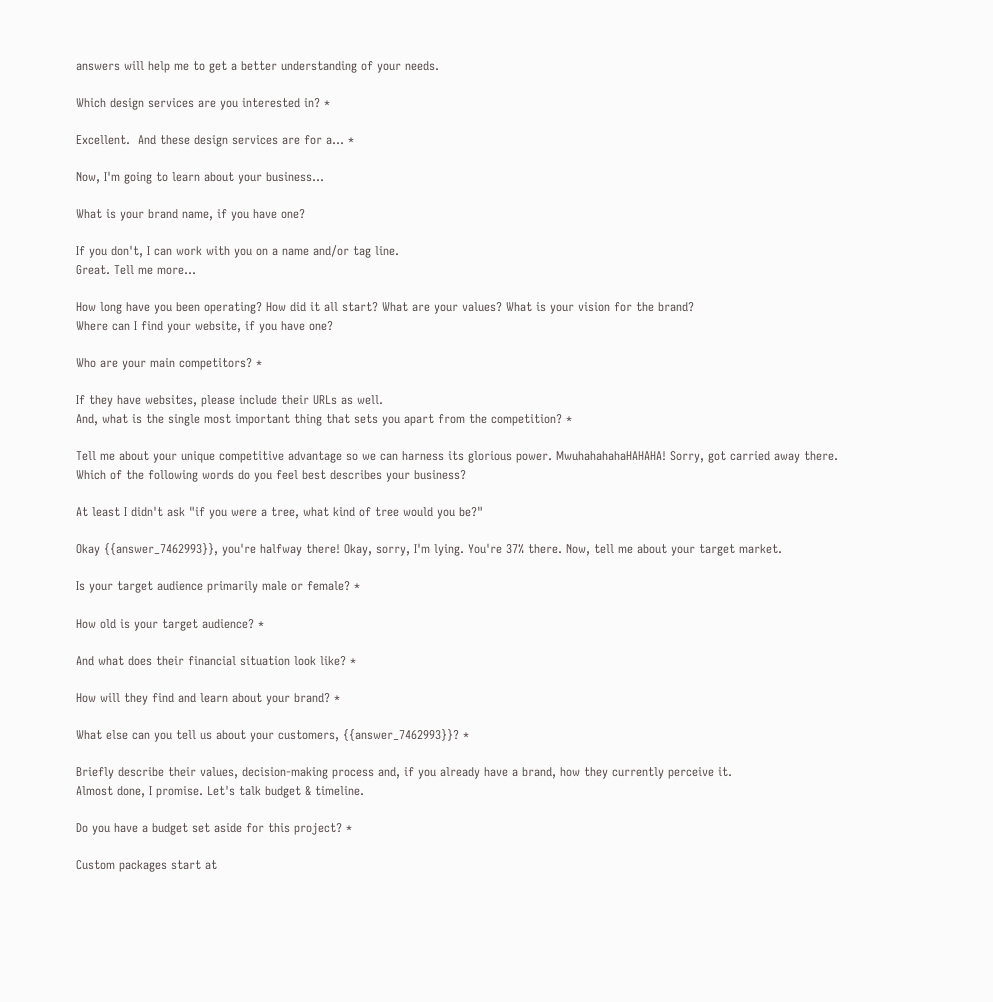answers will help me to get a better understanding of your needs.

Which design services are you interested in? *

Excellent.  And these design services are for a... *

Now, I'm going to learn about your business...

What is your brand name, if you have one?

If you don't, I can work with you on a name and/or tag line.
Great. Tell me more...

How long have you been operating? How did it all start? What are your values? What is your vision for the brand?
Where can I find your website, if you have one?

Who are your main competitors? *

If they have websites, please include their URLs as well.
And, what is the single most important thing that sets you apart from the competition? *

Tell me about your unique competitive advantage so we can harness its glorious power. MwuhahahahaHAHAHA! Sorry, got carried away there.
Which of the following words do you feel best describes your business?

At least I didn't ask "if you were a tree, what kind of tree would you be?"

Okay {{answer_7462993}}, you're halfway there! Okay, sorry, I'm lying. You're 37% there. Now, tell me about your target market.

Is your target audience primarily male or female? *

How old is your target audience? *

And what does their financial situation look like? *

How will they find and learn about your brand? *

What else can you tell us about your customers, {{answer_7462993}}? *

Briefly describe their values, decision-making process and, if you already have a brand, how they currently perceive it.
Almost done, I promise. Let's talk budget & timeline.

Do you have a budget set aside for this project? *

Custom packages start at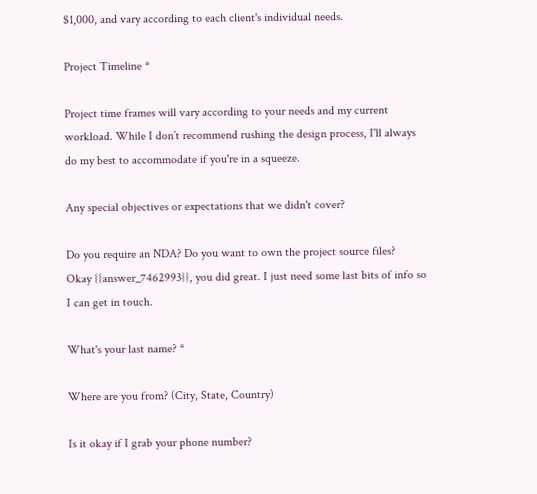$1,000, and vary according to each client's individual needs.

Project Timeline *

Project time frames will vary according to your needs and my current workload. While I don’t recommend rushing the design process, I'll always do my best to accommodate if you're in a squeeze.

Any special objectives or expectations that we didn't cover?

Do you require an NDA? Do you want to own the project source files?
Okay {{answer_7462993}}, you did great. I just need some last bits of info so I can get in touch.

What's your last name? *

Where are you from? (City, State, Country)

Is it okay if I grab your phone number?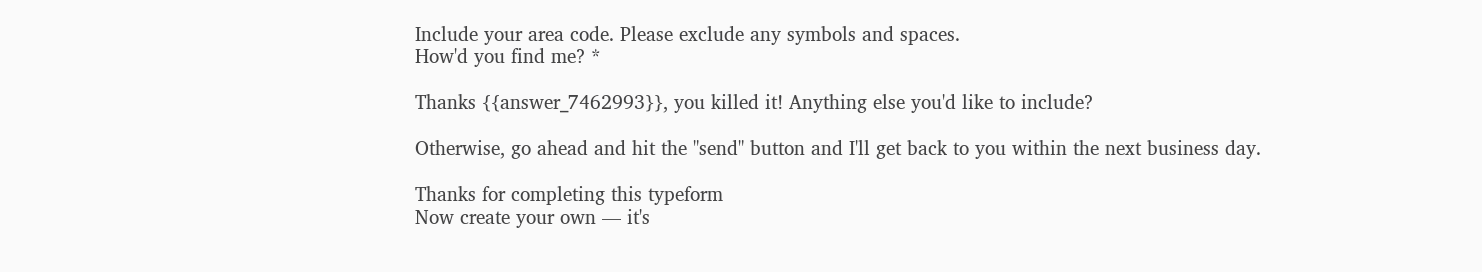Include your area code. Please exclude any symbols and spaces.
How'd you find me? *

Thanks {{answer_7462993}}, you killed it! Anything else you'd like to include?

Otherwise, go ahead and hit the "send" button and I'll get back to you within the next business day.

Thanks for completing this typeform
Now create your own — it's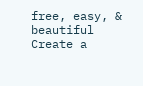free, easy, & beautiful
Create a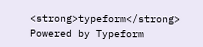<strong>typeform</strong>
Powered by Typeform